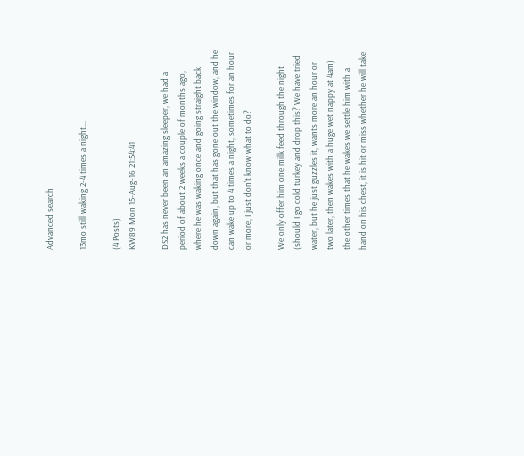Advanced search

13mo still waking 2-4 times a night...

(4 Posts)
KW89 Mon 15-Aug-16 21:54:41

DS2 has never been an amazing sleeper, we had a period of about 2 weeks a couple of months ago, where he was waking once and going straight back down again, but that has gone out the window, and he can wake up to 4 times a night, sometimes for an hour or more, I just don't know what to do?

We only offer him one milk feed through the night (should I go cold turkey and drop this? We have tried water, but he just guzzles it, wants more an hour or two later, then wakes with a huge wet nappy at 4am) the other times that he wakes we settle him with a hand on his chest, it is hit or miss whether he will take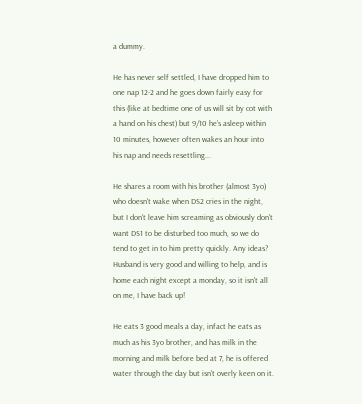a dummy.

He has never self settled, I have dropped him to one nap 12-2 and he goes down fairly easy for this (like at bedtime one of us will sit by cot with a hand on his chest) but 9/10 he's asleep within 10 minutes, however often wakes an hour into his nap and needs resettling...

He shares a room with his brother (almost 3yo) who doesn't wake when DS2 cries in the night, but I don't leave him screaming as obviously don't want DS1 to be disturbed too much, so we do tend to get in to him pretty quickly. Any ideas? Husband is very good and willing to help, and is home each night except a monday, so it isn't all on me, I have back up!

He eats 3 good meals a day, infact he eats as much as his 3yo brother, and has milk in the morning and milk before bed at 7, he is offered water through the day but isn't overly keen on it.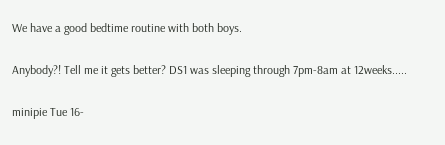We have a good bedtime routine with both boys.

Anybody?! Tell me it gets better? DS1 was sleeping through 7pm-8am at 12weeks.....

minipie Tue 16-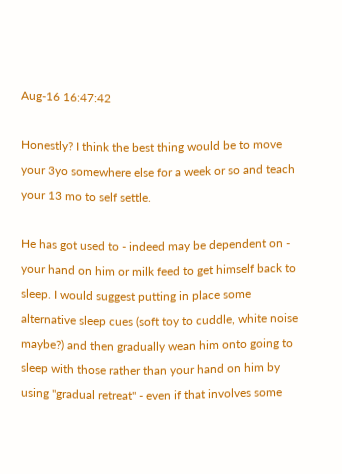Aug-16 16:47:42

Honestly? I think the best thing would be to move your 3yo somewhere else for a week or so and teach your 13 mo to self settle.

He has got used to - indeed may be dependent on - your hand on him or milk feed to get himself back to sleep. I would suggest putting in place some alternative sleep cues (soft toy to cuddle, white noise maybe?) and then gradually wean him onto going to sleep with those rather than your hand on him by using "gradual retreat" - even if that involves some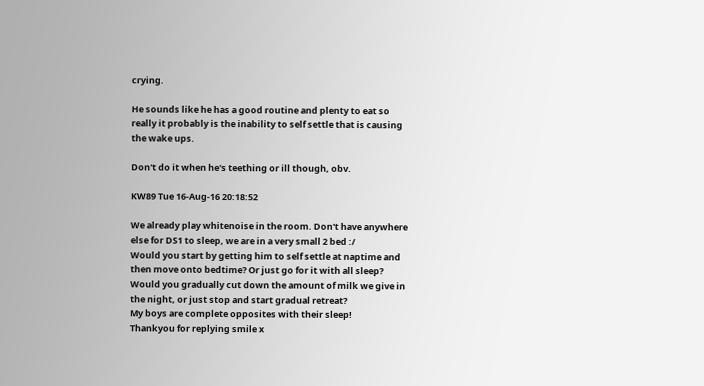crying.

He sounds like he has a good routine and plenty to eat so really it probably is the inability to self settle that is causing the wake ups.

Don't do it when he's teething or ill though, obv.

KW89 Tue 16-Aug-16 20:18:52

We already play whitenoise in the room. Don't have anywhere else for DS1 to sleep, we are in a very small 2 bed :/
Would you start by getting him to self settle at naptime and then move onto bedtime? Or just go for it with all sleep? Would you gradually cut down the amount of milk we give in the night, or just stop and start gradual retreat?
My boys are complete opposites with their sleep!
Thankyou for replying smile x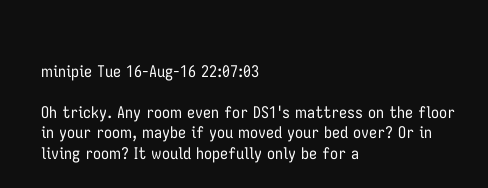minipie Tue 16-Aug-16 22:07:03

Oh tricky. Any room even for DS1's mattress on the floor in your room, maybe if you moved your bed over? Or in living room? It would hopefully only be for a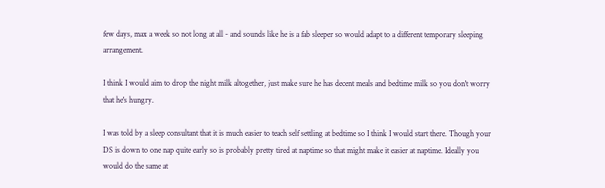few days, max a week so not long at all - and sounds like he is a fab sleeper so would adapt to a different temporary sleeping arrangement.

I think I would aim to drop the night milk altogether, just make sure he has decent meals and bedtime milk so you don't worry that he's hungry.

I was told by a sleep consultant that it is much easier to teach self settling at bedtime so I think I would start there. Though your DS is down to one nap quite early so is probably pretty tired at naptime so that might make it easier at naptime. Ideally you would do the same at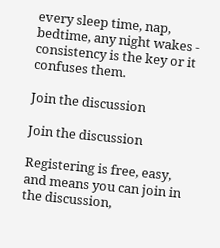every sleep time, nap, bedtime, any night wakes - consistency is the key or it confuses them.

Join the discussion

Join the discussion

Registering is free, easy, and means you can join in the discussion,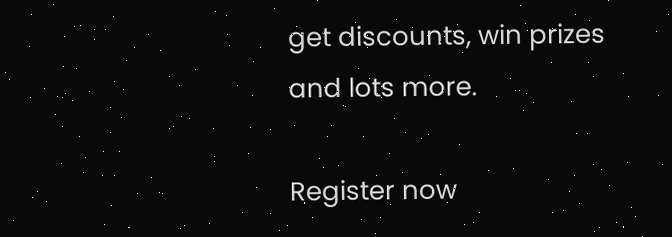get discounts, win prizes and lots more.

Register now